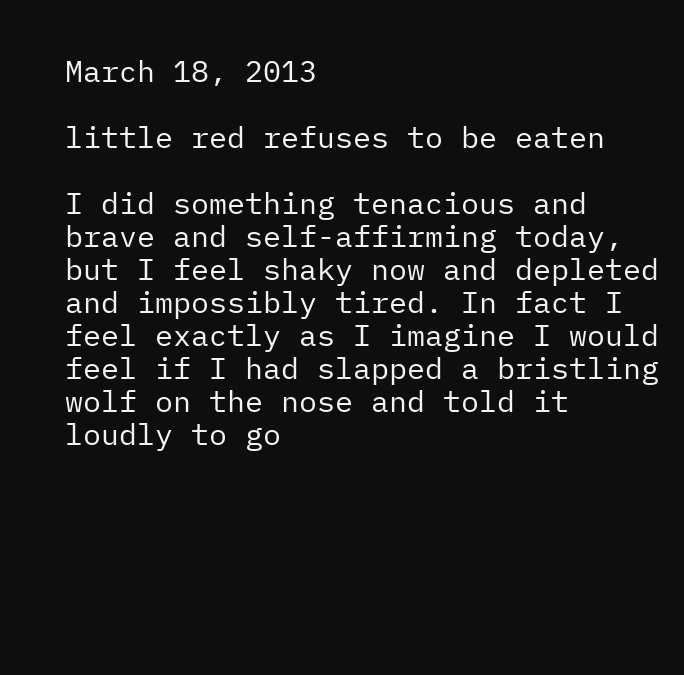March 18, 2013

little red refuses to be eaten

I did something tenacious and brave and self-affirming today, but I feel shaky now and depleted and impossibly tired. In fact I feel exactly as I imagine I would feel if I had slapped a bristling wolf on the nose and told it loudly to go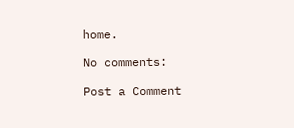home.

No comments:

Post a Comment